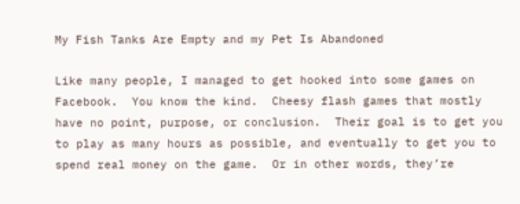My Fish Tanks Are Empty and my Pet Is Abandoned

Like many people, I managed to get hooked into some games on Facebook.  You know the kind.  Cheesy flash games that mostly have no point, purpose, or conclusion.  Their goal is to get you to play as many hours as possible, and eventually to get you to spend real money on the game.  Or in other words, they’re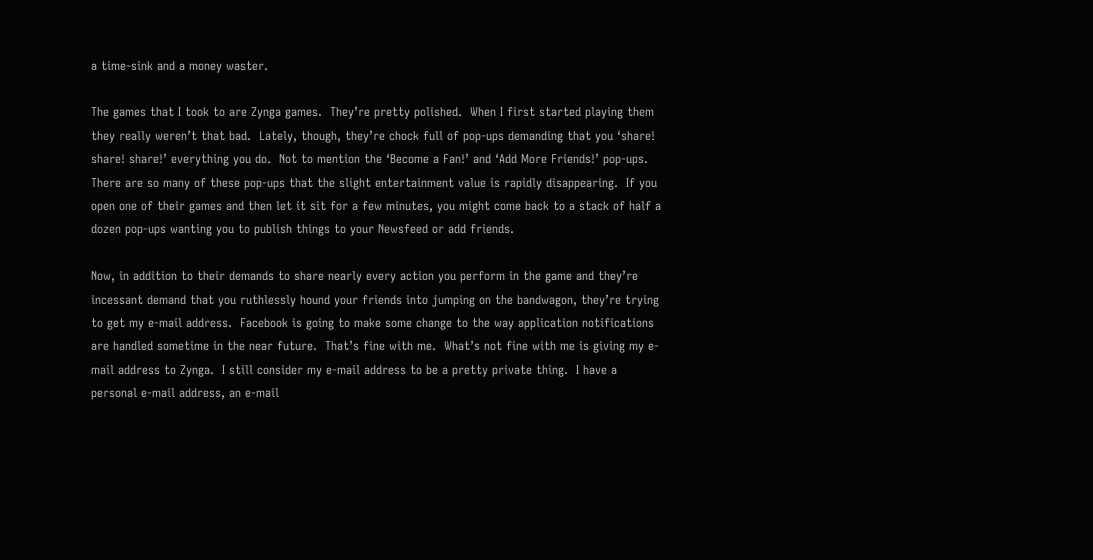a time-sink and a money waster.

The games that I took to are Zynga games.  They’re pretty polished.  When I first started playing them they really weren’t that bad.  Lately, though, they’re chock full of pop-ups demanding that you ‘share! share! share!’ everything you do.  Not to mention the ‘Become a Fan!’ and ‘Add More Friends!’ pop-ups.  There are so many of these pop-ups that the slight entertainment value is rapidly disappearing.  If you open one of their games and then let it sit for a few minutes, you might come back to a stack of half a dozen pop-ups wanting you to publish things to your Newsfeed or add friends.

Now, in addition to their demands to share nearly every action you perform in the game and they’re incessant demand that you ruthlessly hound your friends into jumping on the bandwagon, they’re trying to get my e-mail address.  Facebook is going to make some change to the way application notifications are handled sometime in the near future.  That’s fine with me.  What’s not fine with me is giving my e-mail address to Zynga.  I still consider my e-mail address to be a pretty private thing.  I have a personal e-mail address, an e-mail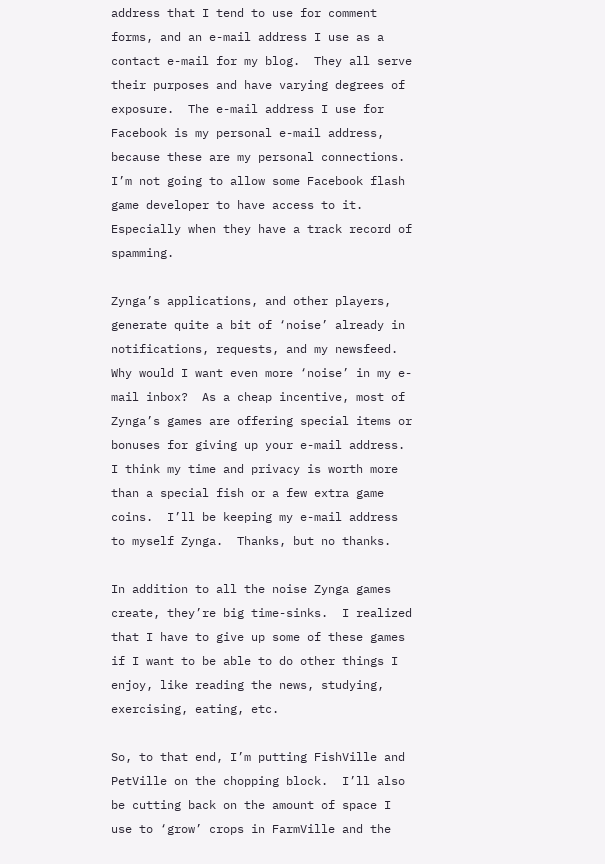address that I tend to use for comment forms, and an e-mail address I use as a contact e-mail for my blog.  They all serve their purposes and have varying degrees of exposure.  The e-mail address I use for Facebook is my personal e-mail address, because these are my personal connections.  I’m not going to allow some Facebook flash game developer to have access to it.  Especially when they have a track record of spamming.

Zynga’s applications, and other players, generate quite a bit of ‘noise’ already in notifications, requests, and my newsfeed.  Why would I want even more ‘noise’ in my e-mail inbox?  As a cheap incentive, most of Zynga’s games are offering special items or bonuses for giving up your e-mail address.  I think my time and privacy is worth more than a special fish or a few extra game coins.  I’ll be keeping my e-mail address to myself Zynga.  Thanks, but no thanks.

In addition to all the noise Zynga games create, they’re big time-sinks.  I realized that I have to give up some of these games if I want to be able to do other things I enjoy, like reading the news, studying, exercising, eating, etc.

So, to that end, I’m putting FishVille and PetVille on the chopping block.  I’ll also be cutting back on the amount of space I use to ‘grow’ crops in FarmVille and the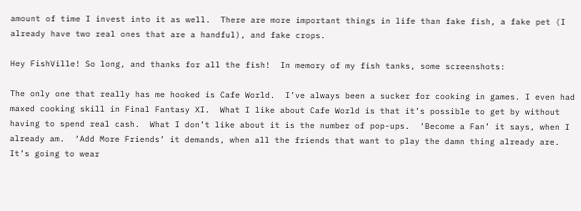amount of time I invest into it as well.  There are more important things in life than fake fish, a fake pet (I already have two real ones that are a handful), and fake crops.

Hey FishVille! So long, and thanks for all the fish!  In memory of my fish tanks, some screenshots:

The only one that really has me hooked is Cafe World.  I’ve always been a sucker for cooking in games. I even had maxed cooking skill in Final Fantasy XI.  What I like about Cafe World is that it’s possible to get by without having to spend real cash.  What I don’t like about it is the number of pop-ups.  ‘Become a Fan’ it says, when I already am.  ‘Add More Friends’ it demands, when all the friends that want to play the damn thing already are.  It’s going to wear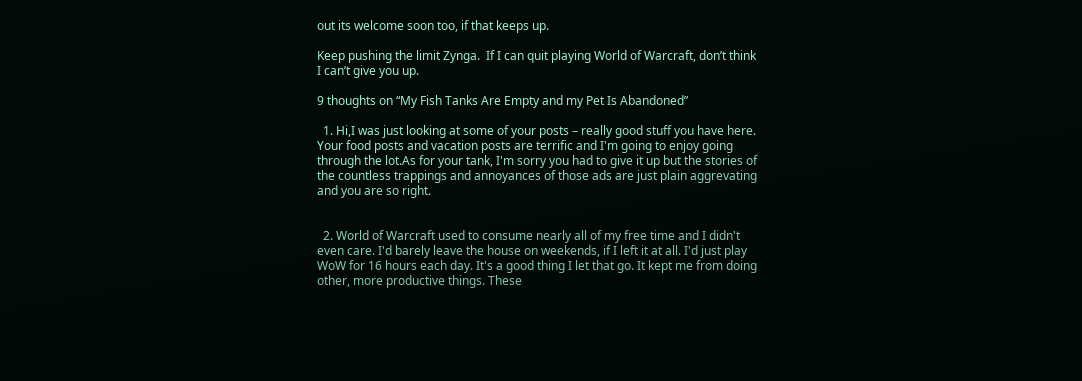out its welcome soon too, if that keeps up.

Keep pushing the limit Zynga.  If I can quit playing World of Warcraft, don’t think I can’t give you up.

9 thoughts on “My Fish Tanks Are Empty and my Pet Is Abandoned”

  1. Hi,I was just looking at some of your posts – really good stuff you have here. Your food posts and vacation posts are terrific and I'm going to enjoy going through the lot.As for your tank, I'm sorry you had to give it up but the stories of the countless trappings and annoyances of those ads are just plain aggrevating and you are so right.


  2. World of Warcraft used to consume nearly all of my free time and I didn't even care. I'd barely leave the house on weekends, if I left it at all. I'd just play WoW for 16 hours each day. It's a good thing I let that go. It kept me from doing other, more productive things. These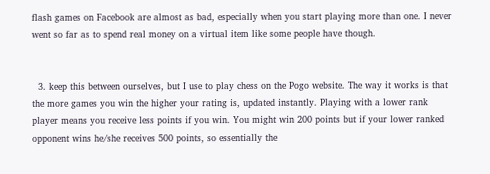flash games on Facebook are almost as bad, especially when you start playing more than one. I never went so far as to spend real money on a virtual item like some people have though.


  3. keep this between ourselves, but I use to play chess on the Pogo website. The way it works is that the more games you win the higher your rating is, updated instantly. Playing with a lower rank player means you receive less points if you win. You might win 200 points but if your lower ranked opponent wins he/she receives 500 points, so essentially the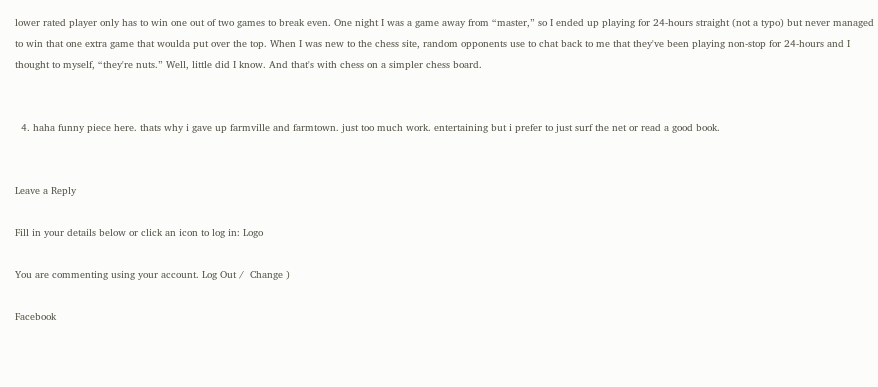lower rated player only has to win one out of two games to break even. One night I was a game away from “master,” so I ended up playing for 24-hours straight (not a typo) but never managed to win that one extra game that woulda put over the top. When I was new to the chess site, random opponents use to chat back to me that they've been playing non-stop for 24-hours and I thought to myself, “they're nuts.” Well, little did I know. And that's with chess on a simpler chess board.


  4. haha funny piece here. thats why i gave up farmville and farmtown. just too much work. entertaining but i prefer to just surf the net or read a good book.


Leave a Reply

Fill in your details below or click an icon to log in: Logo

You are commenting using your account. Log Out /  Change )

Facebook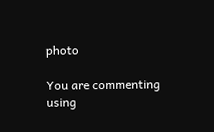photo

You are commenting using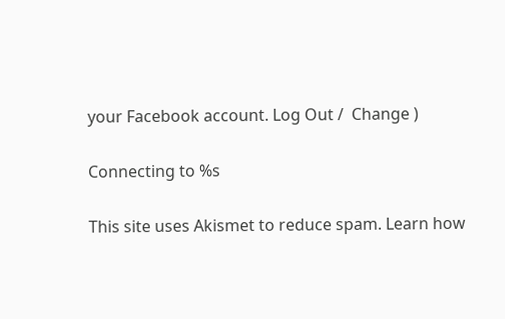your Facebook account. Log Out /  Change )

Connecting to %s

This site uses Akismet to reduce spam. Learn how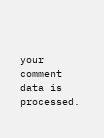your comment data is processed.